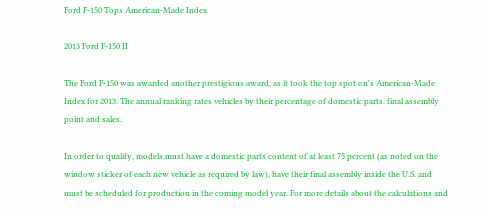Ford F-150 Tops American-Made Index

2013 Ford F-150 II

The Ford F-150 was awarded another prestigious award, as it took the top spot on's American-Made Index for 2013. The annual ranking rates vehicles by their percentage of domestic parts, final assembly point and sales.

In order to qualify, models must have a domestic parts content of at least 75 percent (as noted on the window sticker of each new vehicle as required by law), have their final assembly inside the U.S. and must be scheduled for production in the coming model year. For more details about the calculations and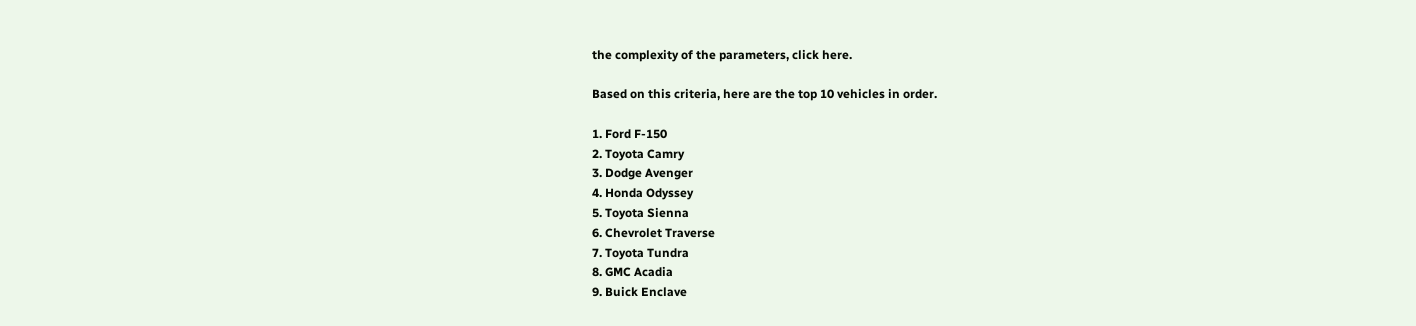the complexity of the parameters, click here.

Based on this criteria, here are the top 10 vehicles in order.

1. Ford F-150
2. Toyota Camry
3. Dodge Avenger
4. Honda Odyssey
5. Toyota Sienna
6. Chevrolet Traverse
7. Toyota Tundra
8. GMC Acadia
9. Buick Enclave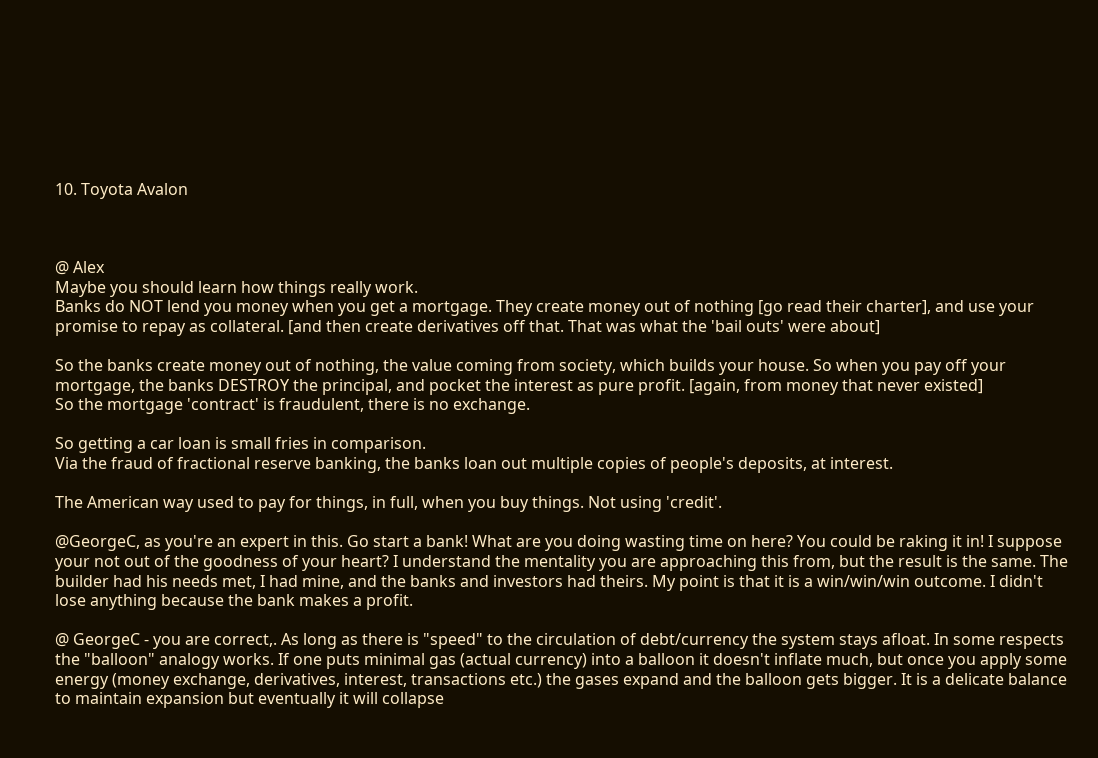10. Toyota Avalon



@ Alex
Maybe you should learn how things really work.
Banks do NOT lend you money when you get a mortgage. They create money out of nothing [go read their charter], and use your promise to repay as collateral. [and then create derivatives off that. That was what the 'bail outs' were about]

So the banks create money out of nothing, the value coming from society, which builds your house. So when you pay off your mortgage, the banks DESTROY the principal, and pocket the interest as pure profit. [again, from money that never existed]
So the mortgage 'contract' is fraudulent, there is no exchange.

So getting a car loan is small fries in comparison.
Via the fraud of fractional reserve banking, the banks loan out multiple copies of people's deposits, at interest.

The American way used to pay for things, in full, when you buy things. Not using 'credit'.

@GeorgeC, as you're an expert in this. Go start a bank! What are you doing wasting time on here? You could be raking it in! I suppose your not out of the goodness of your heart? I understand the mentality you are approaching this from, but the result is the same. The builder had his needs met, I had mine, and the banks and investors had theirs. My point is that it is a win/win/win outcome. I didn't lose anything because the bank makes a profit.

@ GeorgeC - you are correct,. As long as there is "speed" to the circulation of debt/currency the system stays afloat. In some respects the "balloon" analogy works. If one puts minimal gas (actual currency) into a balloon it doesn't inflate much, but once you apply some energy (money exchange, derivatives, interest, transactions etc.) the gases expand and the balloon gets bigger. It is a delicate balance to maintain expansion but eventually it will collapse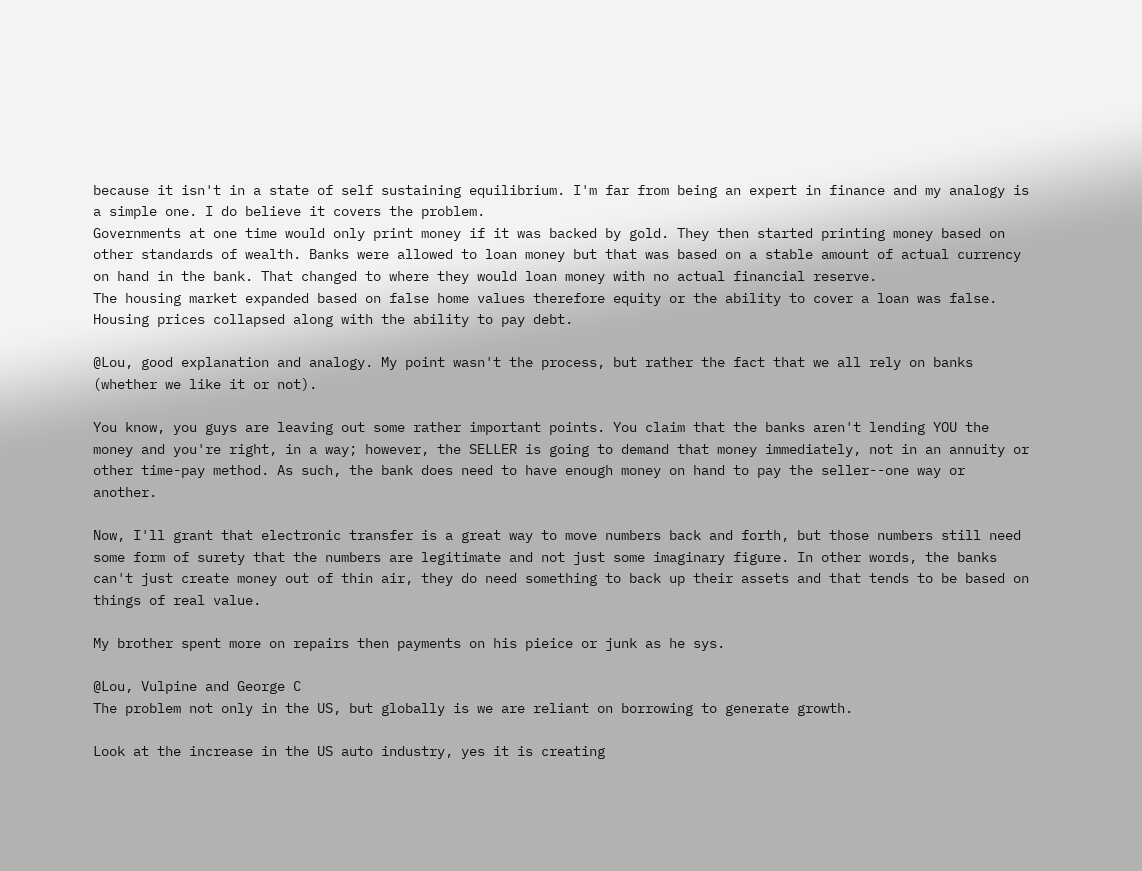because it isn't in a state of self sustaining equilibrium. I'm far from being an expert in finance and my analogy is a simple one. I do believe it covers the problem.
Governments at one time would only print money if it was backed by gold. They then started printing money based on other standards of wealth. Banks were allowed to loan money but that was based on a stable amount of actual currency on hand in the bank. That changed to where they would loan money with no actual financial reserve.
The housing market expanded based on false home values therefore equity or the ability to cover a loan was false. Housing prices collapsed along with the ability to pay debt.

@Lou, good explanation and analogy. My point wasn't the process, but rather the fact that we all rely on banks (whether we like it or not).

You know, you guys are leaving out some rather important points. You claim that the banks aren't lending YOU the money and you're right, in a way; however, the SELLER is going to demand that money immediately, not in an annuity or other time-pay method. As such, the bank does need to have enough money on hand to pay the seller--one way or another.

Now, I'll grant that electronic transfer is a great way to move numbers back and forth, but those numbers still need some form of surety that the numbers are legitimate and not just some imaginary figure. In other words, the banks can't just create money out of thin air, they do need something to back up their assets and that tends to be based on things of real value.

My brother spent more on repairs then payments on his pieice or junk as he sys.

@Lou, Vulpine and George C
The problem not only in the US, but globally is we are reliant on borrowing to generate growth.

Look at the increase in the US auto industry, yes it is creating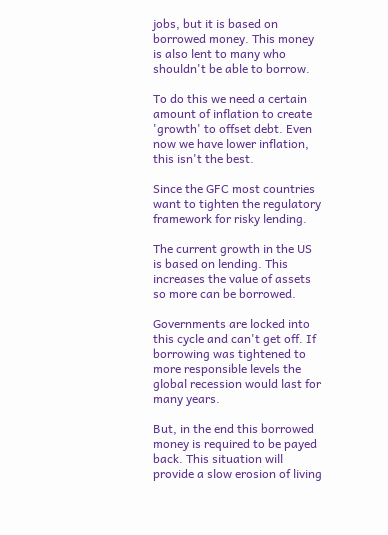jobs, but it is based on borrowed money. This money is also lent to many who shouldn't be able to borrow.

To do this we need a certain amount of inflation to create 'growth' to offset debt. Even now we have lower inflation, this isn't the best.

Since the GFC most countries want to tighten the regulatory framework for risky lending.

The current growth in the US is based on lending. This increases the value of assets so more can be borrowed.

Governments are locked into this cycle and can't get off. If borrowing was tightened to more responsible levels the global recession would last for many years.

But, in the end this borrowed money is required to be payed back. This situation will provide a slow erosion of living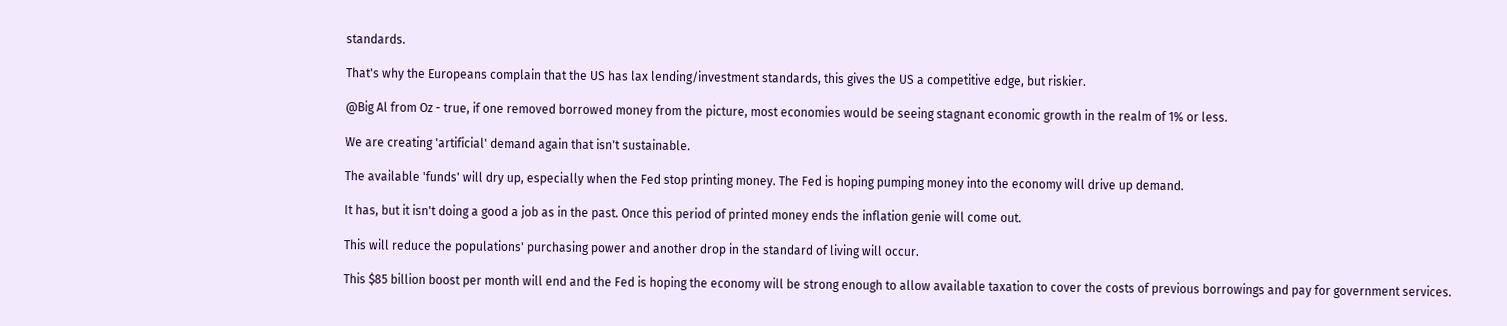standards.

That's why the Europeans complain that the US has lax lending/investment standards, this gives the US a competitive edge, but riskier.

@Big Al from Oz - true, if one removed borrowed money from the picture, most economies would be seeing stagnant economic growth in the realm of 1% or less.

We are creating 'artificial' demand again that isn't sustainable.

The available 'funds' will dry up, especially when the Fed stop printing money. The Fed is hoping pumping money into the economy will drive up demand.

It has, but it isn't doing a good a job as in the past. Once this period of printed money ends the inflation genie will come out.

This will reduce the populations' purchasing power and another drop in the standard of living will occur.

This $85 billion boost per month will end and the Fed is hoping the economy will be strong enough to allow available taxation to cover the costs of previous borrowings and pay for government services.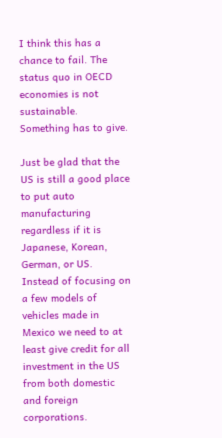I think this has a chance to fail. The status quo in OECD economies is not sustainable. Something has to give.

Just be glad that the US is still a good place to put auto manufacturing regardless if it is Japanese, Korean, German, or US. Instead of focusing on a few models of vehicles made in Mexico we need to at least give credit for all investment in the US from both domestic and foreign corporations.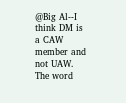@Big Al--I think DM is a CAW member and not UAW. The word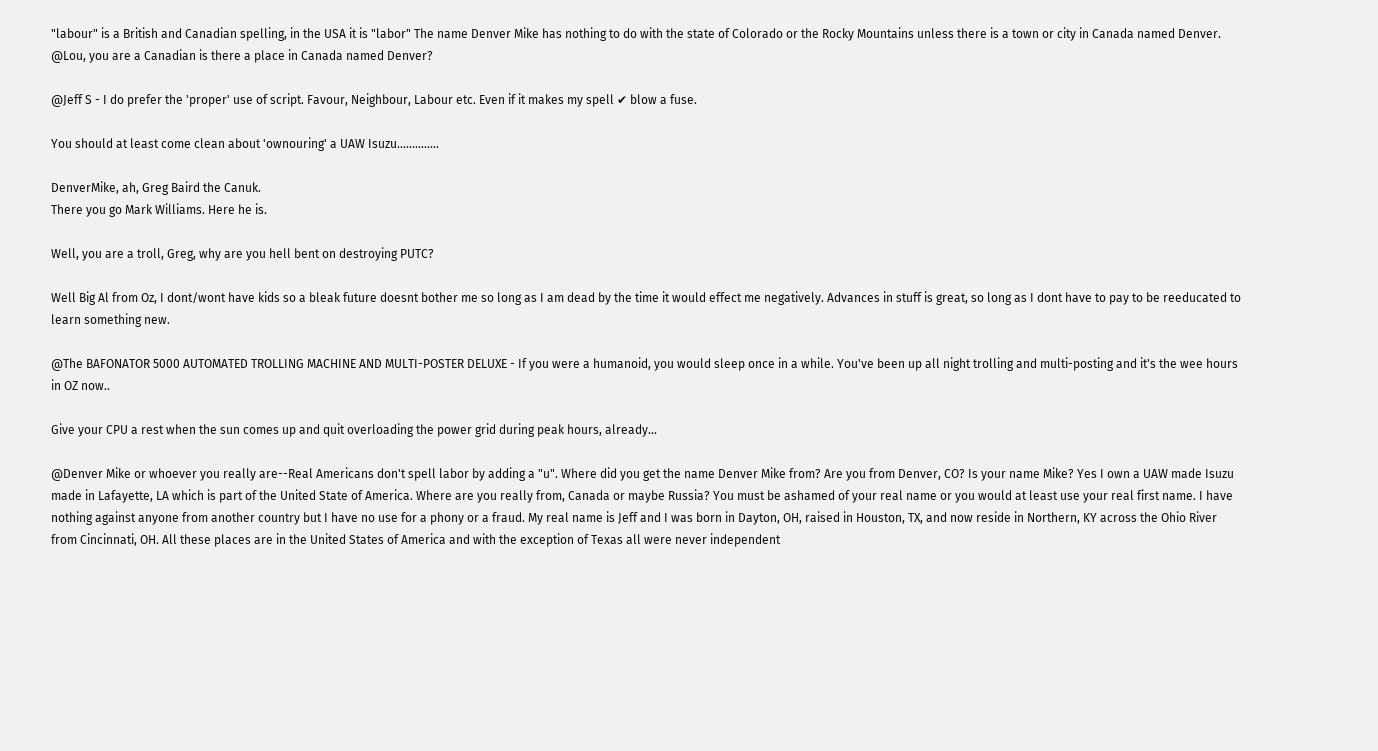"labour" is a British and Canadian spelling, in the USA it is "labor" The name Denver Mike has nothing to do with the state of Colorado or the Rocky Mountains unless there is a town or city in Canada named Denver. @Lou, you are a Canadian is there a place in Canada named Denver?

@Jeff S - I do prefer the 'proper' use of script. Favour, Neighbour, Labour etc. Even if it makes my spell ✔ blow a fuse.

You should at least come clean about 'ownouring' a UAW Isuzu..............

DenverMike, ah, Greg Baird the Canuk.
There you go Mark Williams. Here he is.

Well, you are a troll, Greg, why are you hell bent on destroying PUTC?

Well Big Al from Oz, I dont/wont have kids so a bleak future doesnt bother me so long as I am dead by the time it would effect me negatively. Advances in stuff is great, so long as I dont have to pay to be reeducated to learn something new.

@The BAFONATOR 5000 AUTOMATED TROLLING MACHINE AND MULTI-POSTER DELUXE - If you were a humanoid, you would sleep once in a while. You've been up all night trolling and multi-posting and it's the wee hours in OZ now..

Give your CPU a rest when the sun comes up and quit overloading the power grid during peak hours, already...

@Denver Mike or whoever you really are--Real Americans don't spell labor by adding a "u". Where did you get the name Denver Mike from? Are you from Denver, CO? Is your name Mike? Yes I own a UAW made Isuzu made in Lafayette, LA which is part of the United State of America. Where are you really from, Canada or maybe Russia? You must be ashamed of your real name or you would at least use your real first name. I have nothing against anyone from another country but I have no use for a phony or a fraud. My real name is Jeff and I was born in Dayton, OH, raised in Houston, TX, and now reside in Northern, KY across the Ohio River from Cincinnati, OH. All these places are in the United States of America and with the exception of Texas all were never independent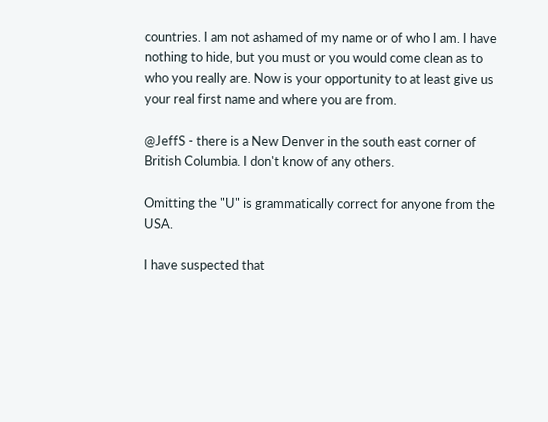countries. I am not ashamed of my name or of who I am. I have nothing to hide, but you must or you would come clean as to who you really are. Now is your opportunity to at least give us your real first name and where you are from.

@JeffS - there is a New Denver in the south east corner of British Columbia. I don't know of any others.

Omitting the "U" is grammatically correct for anyone from the USA.

I have suspected that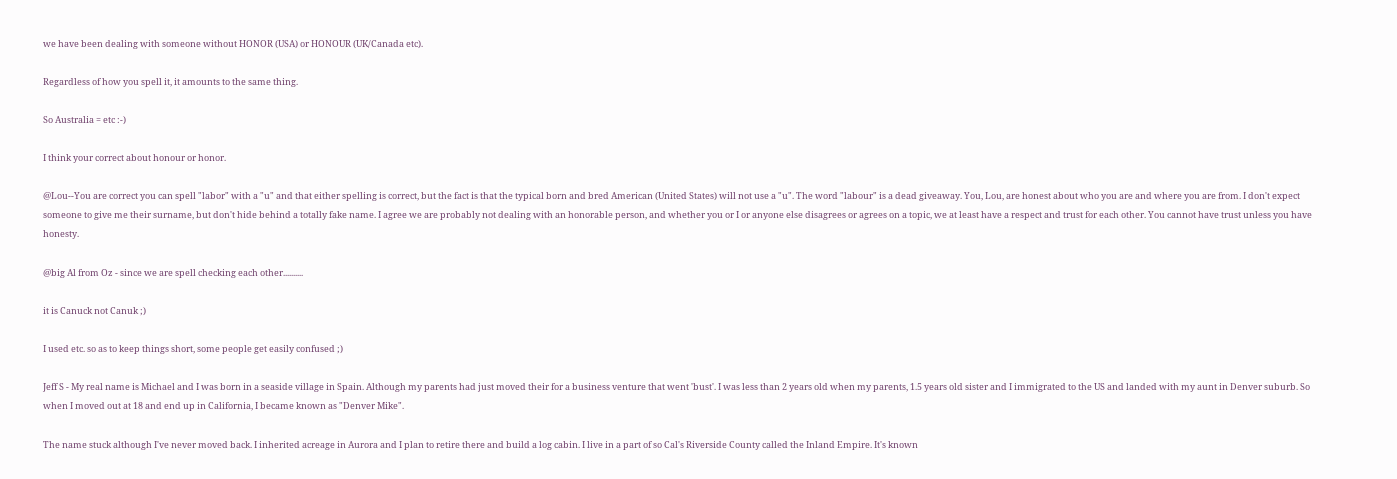we have been dealing with someone without HONOR (USA) or HONOUR (UK/Canada etc).

Regardless of how you spell it, it amounts to the same thing.

So Australia = etc :-)

I think your correct about honour or honor.

@Lou--You are correct you can spell "labor" with a "u" and that either spelling is correct, but the fact is that the typical born and bred American (United States) will not use a "u". The word "labour" is a dead giveaway. You, Lou, are honest about who you are and where you are from. I don't expect someone to give me their surname, but don't hide behind a totally fake name. I agree we are probably not dealing with an honorable person, and whether you or I or anyone else disagrees or agrees on a topic, we at least have a respect and trust for each other. You cannot have trust unless you have honesty.

@big Al from Oz - since we are spell checking each other..........

it is Canuck not Canuk ;)

I used etc. so as to keep things short, some people get easily confused ;)

Jeff S - My real name is Michael and I was born in a seaside village in Spain. Although my parents had just moved their for a business venture that went 'bust'. I was less than 2 years old when my parents, 1.5 years old sister and I immigrated to the US and landed with my aunt in Denver suburb. So when I moved out at 18 and end up in California, I became known as "Denver Mike".

The name stuck although I've never moved back. I inherited acreage in Aurora and I plan to retire there and build a log cabin. I live in a part of so Cal's Riverside County called the Inland Empire. It's known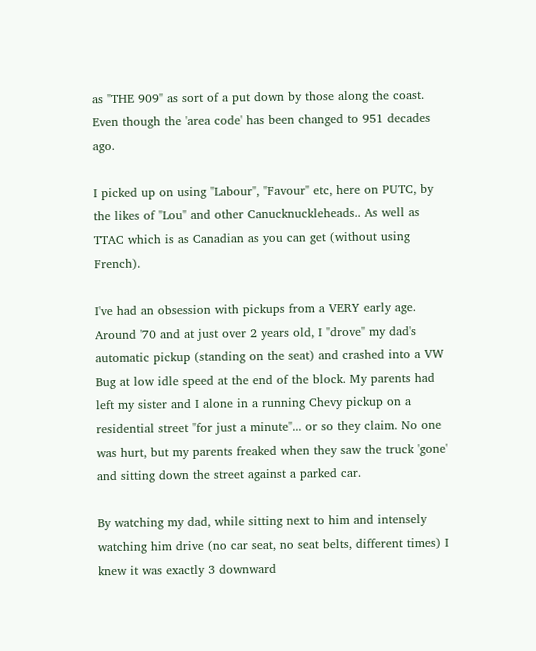as "THE 909" as sort of a put down by those along the coast. Even though the 'area code' has been changed to 951 decades ago.

I picked up on using "Labour", "Favour" etc, here on PUTC, by the likes of "Lou" and other Canucknuckleheads.. As well as TTAC which is as Canadian as you can get (without using French).

I've had an obsession with pickups from a VERY early age. Around '70 and at just over 2 years old, I "drove" my dad's automatic pickup (standing on the seat) and crashed into a VW Bug at low idle speed at the end of the block. My parents had left my sister and I alone in a running Chevy pickup on a residential street "for just a minute"... or so they claim. No one was hurt, but my parents freaked when they saw the truck 'gone' and sitting down the street against a parked car.

By watching my dad, while sitting next to him and intensely watching him drive (no car seat, no seat belts, different times) I knew it was exactly 3 downward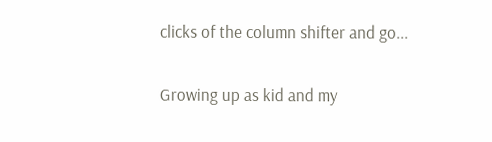clicks of the column shifter and go...

Growing up as kid and my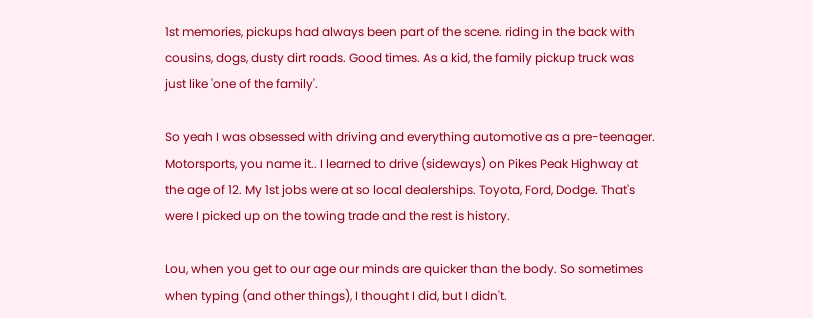1st memories, pickups had always been part of the scene. riding in the back with cousins, dogs, dusty dirt roads. Good times. As a kid, the family pickup truck was just like 'one of the family'.

So yeah I was obsessed with driving and everything automotive as a pre-teenager. Motorsports, you name it.. I learned to drive (sideways) on Pikes Peak Highway at the age of 12. My 1st jobs were at so local dealerships. Toyota, Ford, Dodge. That's were I picked up on the towing trade and the rest is history.

Lou, when you get to our age our minds are quicker than the body. So sometimes when typing (and other things), I thought I did, but I didn't.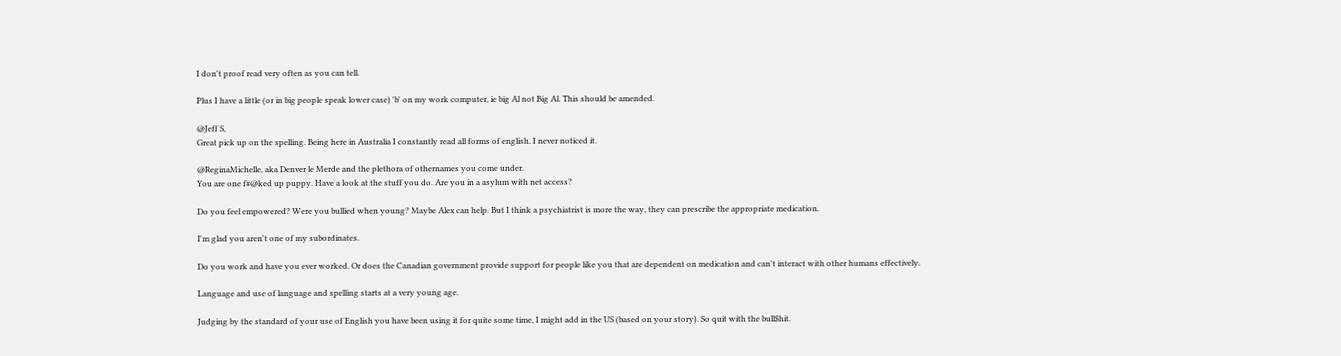I don't proof read very often as you can tell.

Plus I have a little (or in big people speak lower case) 'b' on my work computer, ie big Al not Big Al. This should be amended.

@Jeff S,
Great pick up on the spelling. Being here in Australia I constantly read all forms of english. I never noticed it.

@ReginaMichelle, aka Denver le Merde and the plethora of othernames you come under.
You are one f#@ked up puppy. Have a look at the stuff you do. Are you in a asylum with net access?

Do you feel empowered? Were you bullied when young? Maybe Alex can help. But I think a psychiatrist is more the way, they can prescribe the appropriate medication.

I'm glad you aren't one of my subordinates.

Do you work and have you ever worked. Or does the Canadian government provide support for people like you that are dependent on medication and can't interact with other humans effectively.

Language and use of language and spelling starts at a very young age.

Judging by the standard of your use of English you have been using it for quite some time, I might add in the US (based on your story). So quit with the bull$hit.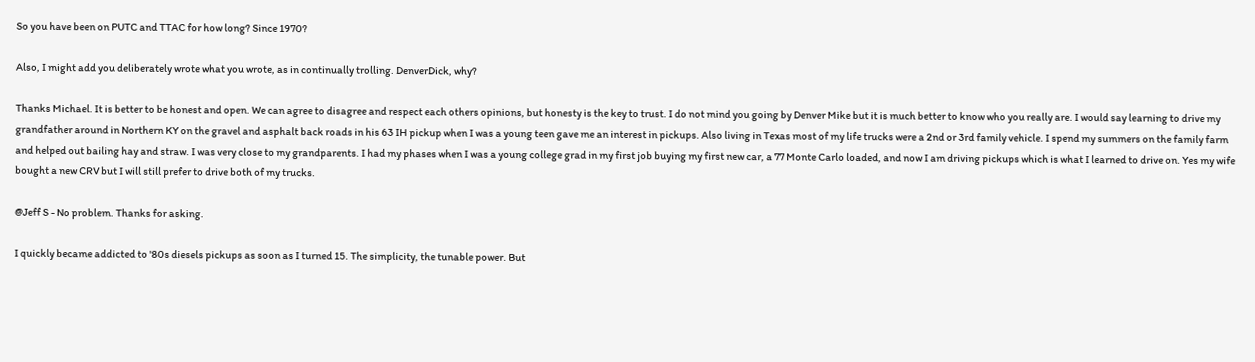So you have been on PUTC and TTAC for how long? Since 1970?

Also, I might add you deliberately wrote what you wrote, as in continually trolling. DenverDick, why?

Thanks Michael. It is better to be honest and open. We can agree to disagree and respect each others opinions, but honesty is the key to trust. I do not mind you going by Denver Mike but it is much better to know who you really are. I would say learning to drive my grandfather around in Northern KY on the gravel and asphalt back roads in his 63 IH pickup when I was a young teen gave me an interest in pickups. Also living in Texas most of my life trucks were a 2nd or 3rd family vehicle. I spend my summers on the family farm and helped out bailing hay and straw. I was very close to my grandparents. I had my phases when I was a young college grad in my first job buying my first new car, a 77 Monte Carlo loaded, and now I am driving pickups which is what I learned to drive on. Yes my wife bought a new CRV but I will still prefer to drive both of my trucks.

@Jeff S - No problem. Thanks for asking.

I quickly became addicted to '80s diesels pickups as soon as I turned 15. The simplicity, the tunable power. But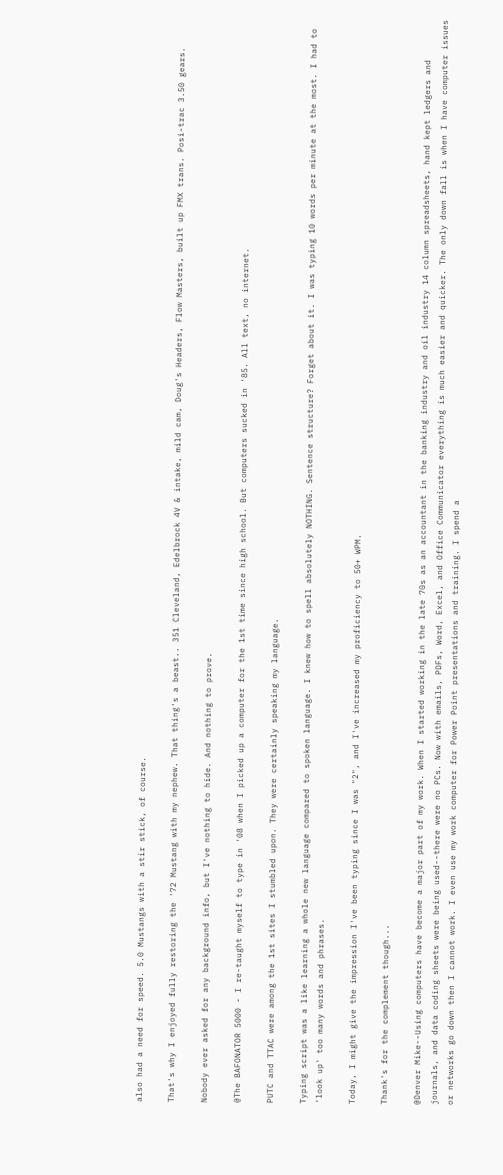also had a need for speed. 5.0 Mustangs with a stir stick, of course.

That's why I enjoyed fully restoring the '72 Mustang with my nephew. That thing's a beast.. 351 Cleveland, Edelbrock 4V & intake, mild cam, Doug's Headers, Flow Masters, built up FMX trans. Posi-trac 3.50 gears.

Nobody ever asked for any background info, but I've nothing to hide. And nothing to prove.

@The BAFONATOR 5000 - I re-taught myself to type in '08 when I picked up a computer for the 1st time since high school. But computers sucked in '85. All text, no internet.

PUTC and TTAC were among the 1st sites I stumbled upon. They were certainly speaking my language.

Typing script was a like learning a whole new language compared to spoken language. I knew how to spell absolutely NOTHING. Sentence structure? Forget about it. I was typing 10 words per minute at the most. I had to 'look up' too many words and phrases.

Today, I might give the impression I've been typing since I was "2", and I've increased my proficiency to 50+ WPM.

Thank's for the complement though...

@Denver Mike--Using computers have become a major part of my work. When I started working in the late 70s as an accountant in the banking industry and oil industry 14 column spreadsheets, hand kept ledgers and journals, and data coding sheets were being used--there were no PCs. Now with emails, PDFs, Word, Excel, and Office Communicator everything is much easier and quicker. The only down fall is when I have computer issues or networks go down then I cannot work. I even use my work computer for Power Point presentations and training. I spend a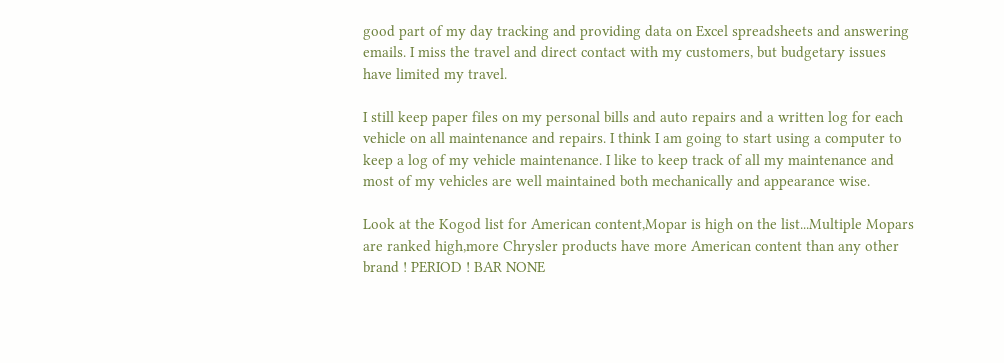good part of my day tracking and providing data on Excel spreadsheets and answering emails. I miss the travel and direct contact with my customers, but budgetary issues have limited my travel.

I still keep paper files on my personal bills and auto repairs and a written log for each vehicle on all maintenance and repairs. I think I am going to start using a computer to keep a log of my vehicle maintenance. I like to keep track of all my maintenance and most of my vehicles are well maintained both mechanically and appearance wise.

Look at the Kogod list for American content,Mopar is high on the list...Multiple Mopars are ranked high,more Chrysler products have more American content than any other brand ! PERIOD ! BAR NONE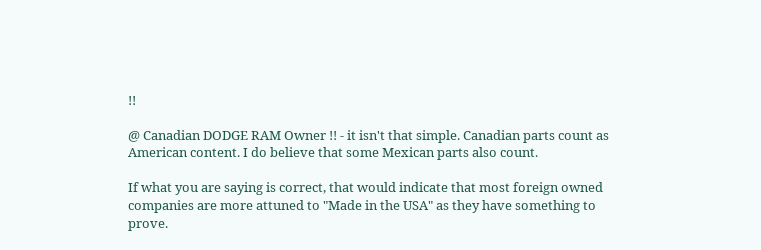!!

@ Canadian DODGE RAM Owner !! - it isn't that simple. Canadian parts count as American content. I do believe that some Mexican parts also count.

If what you are saying is correct, that would indicate that most foreign owned companies are more attuned to "Made in the USA" as they have something to prove.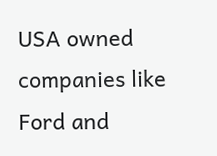USA owned companies like Ford and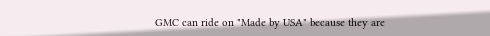GMC can ride on "Made by USA" because they are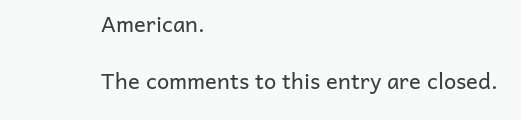American.

The comments to this entry are closed.